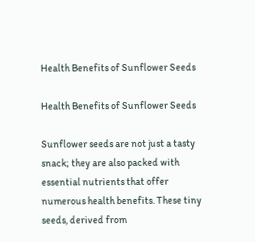Health Benefits of Sunflower Seeds

Health Benefits of Sunflower Seeds

Sunflower seeds are not just a tasty snack; they are also packed with essential nutrients that offer numerous health benefits. These tiny seeds, derived from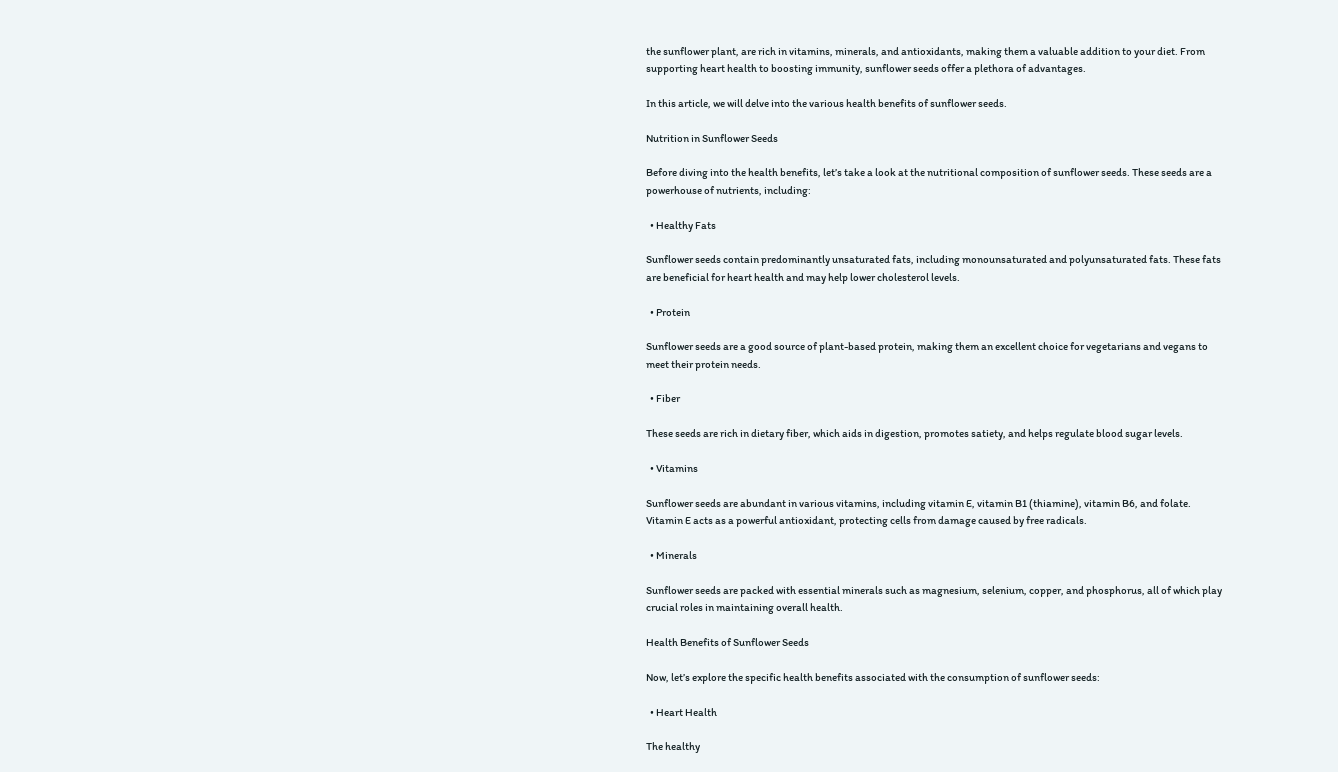the sunflower plant, are rich in vitamins, minerals, and antioxidants, making them a valuable addition to your diet. From supporting heart health to boosting immunity, sunflower seeds offer a plethora of advantages.

In this article, we will delve into the various health benefits of sunflower seeds.

Nutrition in Sunflower Seeds

Before diving into the health benefits, let’s take a look at the nutritional composition of sunflower seeds. These seeds are a powerhouse of nutrients, including:

  • Healthy Fats

Sunflower seeds contain predominantly unsaturated fats, including monounsaturated and polyunsaturated fats. These fats are beneficial for heart health and may help lower cholesterol levels.

  • Protein

Sunflower seeds are a good source of plant-based protein, making them an excellent choice for vegetarians and vegans to meet their protein needs.

  • Fiber

These seeds are rich in dietary fiber, which aids in digestion, promotes satiety, and helps regulate blood sugar levels.

  • Vitamins

Sunflower seeds are abundant in various vitamins, including vitamin E, vitamin B1 (thiamine), vitamin B6, and folate. Vitamin E acts as a powerful antioxidant, protecting cells from damage caused by free radicals.

  • Minerals

Sunflower seeds are packed with essential minerals such as magnesium, selenium, copper, and phosphorus, all of which play crucial roles in maintaining overall health.

Health Benefits of Sunflower Seeds

Now, let’s explore the specific health benefits associated with the consumption of sunflower seeds:

  • Heart Health

The healthy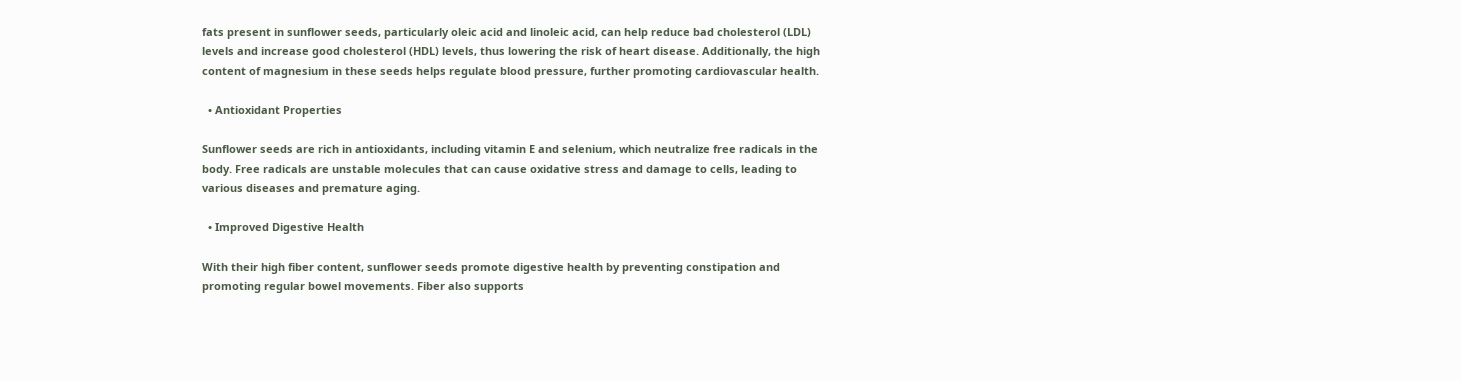fats present in sunflower seeds, particularly oleic acid and linoleic acid, can help reduce bad cholesterol (LDL) levels and increase good cholesterol (HDL) levels, thus lowering the risk of heart disease. Additionally, the high content of magnesium in these seeds helps regulate blood pressure, further promoting cardiovascular health.

  • Antioxidant Properties

Sunflower seeds are rich in antioxidants, including vitamin E and selenium, which neutralize free radicals in the body. Free radicals are unstable molecules that can cause oxidative stress and damage to cells, leading to various diseases and premature aging.

  • Improved Digestive Health

With their high fiber content, sunflower seeds promote digestive health by preventing constipation and promoting regular bowel movements. Fiber also supports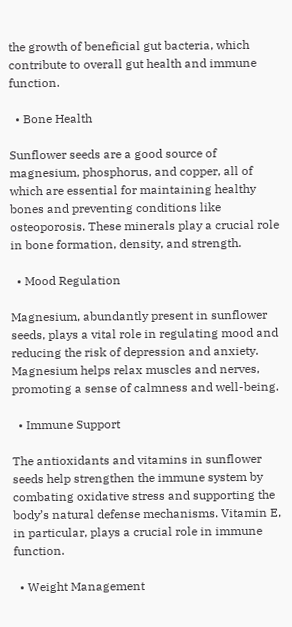the growth of beneficial gut bacteria, which contribute to overall gut health and immune function.

  • Bone Health

Sunflower seeds are a good source of magnesium, phosphorus, and copper, all of which are essential for maintaining healthy bones and preventing conditions like osteoporosis. These minerals play a crucial role in bone formation, density, and strength.

  • Mood Regulation

Magnesium, abundantly present in sunflower seeds, plays a vital role in regulating mood and reducing the risk of depression and anxiety. Magnesium helps relax muscles and nerves, promoting a sense of calmness and well-being.

  • Immune Support

The antioxidants and vitamins in sunflower seeds help strengthen the immune system by combating oxidative stress and supporting the body’s natural defense mechanisms. Vitamin E, in particular, plays a crucial role in immune function.

  • Weight Management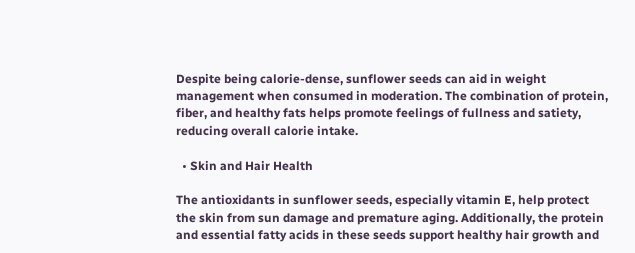Despite being calorie-dense, sunflower seeds can aid in weight management when consumed in moderation. The combination of protein, fiber, and healthy fats helps promote feelings of fullness and satiety, reducing overall calorie intake.

  • Skin and Hair Health

The antioxidants in sunflower seeds, especially vitamin E, help protect the skin from sun damage and premature aging. Additionally, the protein and essential fatty acids in these seeds support healthy hair growth and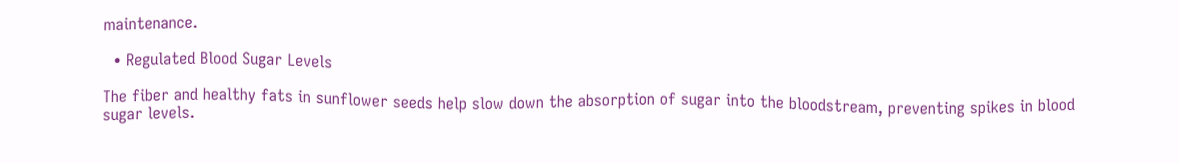maintenance.

  • Regulated Blood Sugar Levels

The fiber and healthy fats in sunflower seeds help slow down the absorption of sugar into the bloodstream, preventing spikes in blood sugar levels.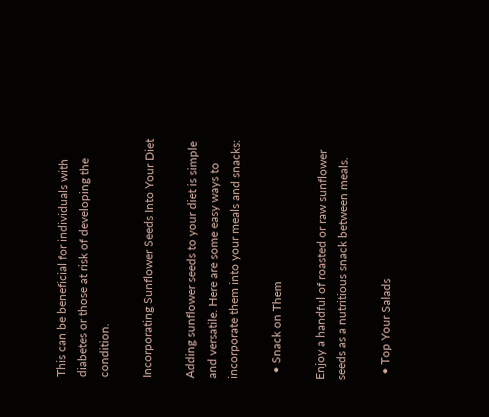This can be beneficial for individuals with diabetes or those at risk of developing the condition.

Incorporating Sunflower Seeds Into Your Diet

Adding sunflower seeds to your diet is simple and versatile. Here are some easy ways to incorporate them into your meals and snacks:

  • Snack on Them

Enjoy a handful of roasted or raw sunflower seeds as a nutritious snack between meals.

  • Top Your Salads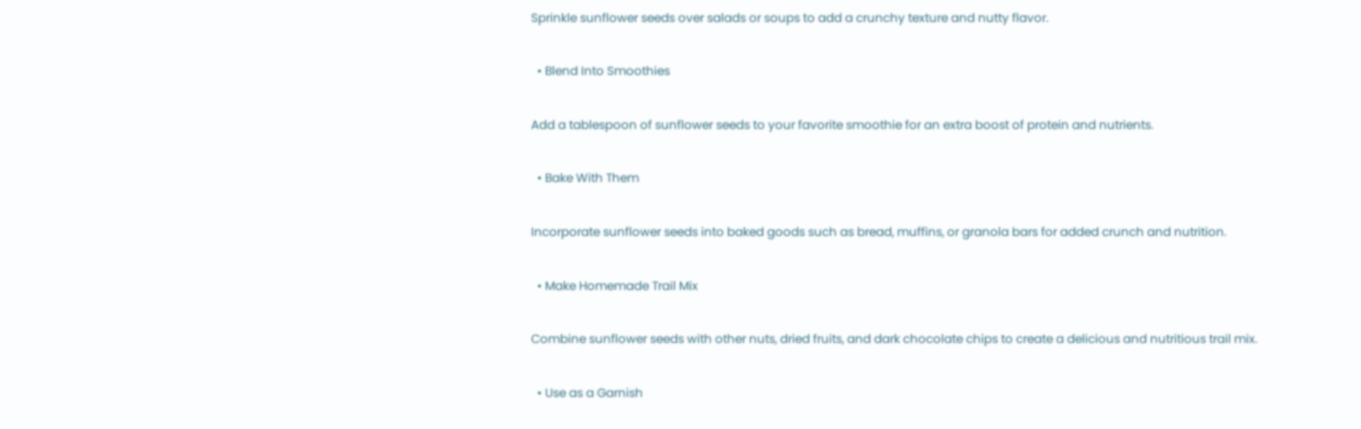Sprinkle sunflower seeds over salads or soups to add a crunchy texture and nutty flavor.

  • Blend Into Smoothies

Add a tablespoon of sunflower seeds to your favorite smoothie for an extra boost of protein and nutrients.

  • Bake With Them

Incorporate sunflower seeds into baked goods such as bread, muffins, or granola bars for added crunch and nutrition.

  • Make Homemade Trail Mix

Combine sunflower seeds with other nuts, dried fruits, and dark chocolate chips to create a delicious and nutritious trail mix.

  • Use as a Garnish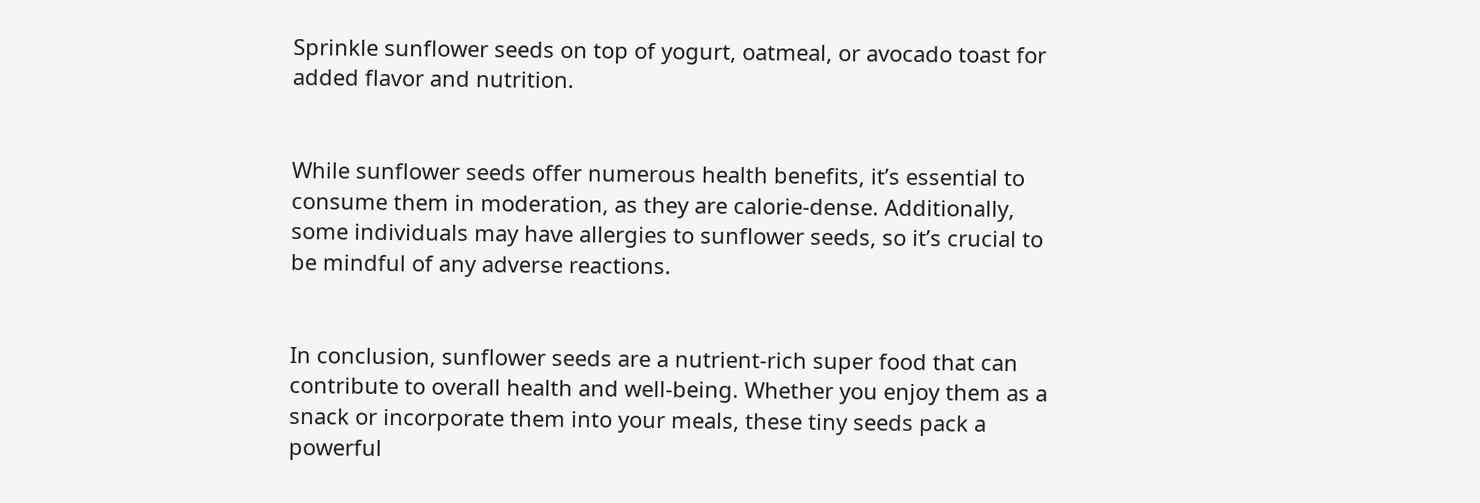Sprinkle sunflower seeds on top of yogurt, oatmeal, or avocado toast for added flavor and nutrition.


While sunflower seeds offer numerous health benefits, it’s essential to consume them in moderation, as they are calorie-dense. Additionally, some individuals may have allergies to sunflower seeds, so it’s crucial to be mindful of any adverse reactions.


In conclusion, sunflower seeds are a nutrient-rich super food that can contribute to overall health and well-being. Whether you enjoy them as a snack or incorporate them into your meals, these tiny seeds pack a powerful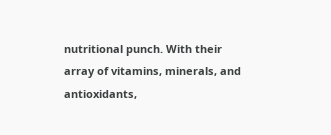nutritional punch. With their array of vitamins, minerals, and antioxidants,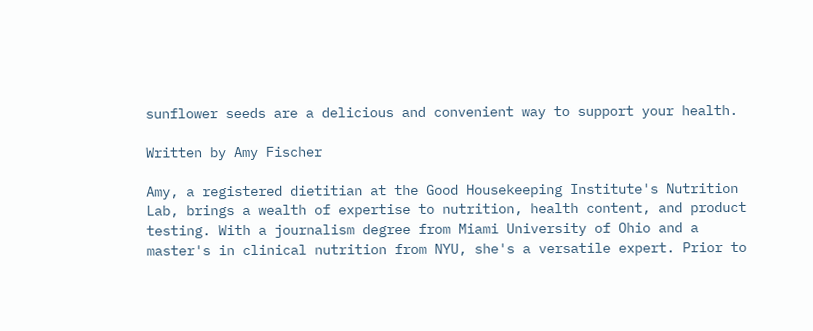sunflower seeds are a delicious and convenient way to support your health.

Written by Amy Fischer

Amy, a registered dietitian at the Good Housekeeping Institute's Nutrition Lab, brings a wealth of expertise to nutrition, health content, and product testing. With a journalism degree from Miami University of Ohio and a master's in clinical nutrition from NYU, she's a versatile expert. Prior to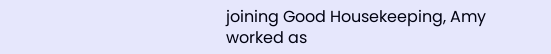joining Good Housekeeping, Amy worked as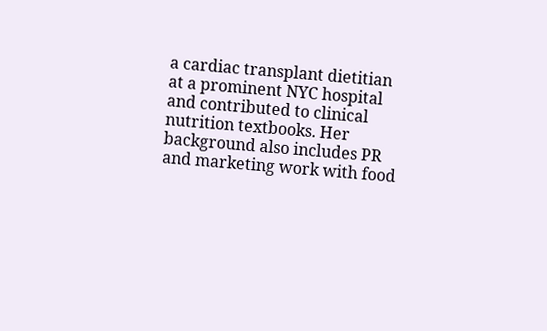a cardiac transplant dietitian at a prominent NYC hospital and contributed to clinical nutrition textbooks. Her background also includes PR and marketing work with food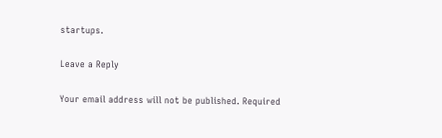startups.

Leave a Reply

Your email address will not be published. Required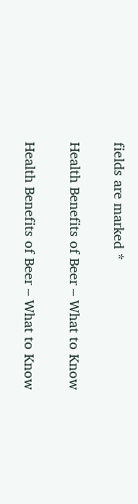fields are marked *

Health Benefits of Beer – What to Know

Health Benefits of Beer – What to Know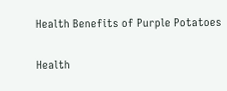Health Benefits of Purple Potatoes

Health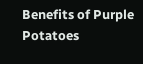Benefits of Purple Potatoes